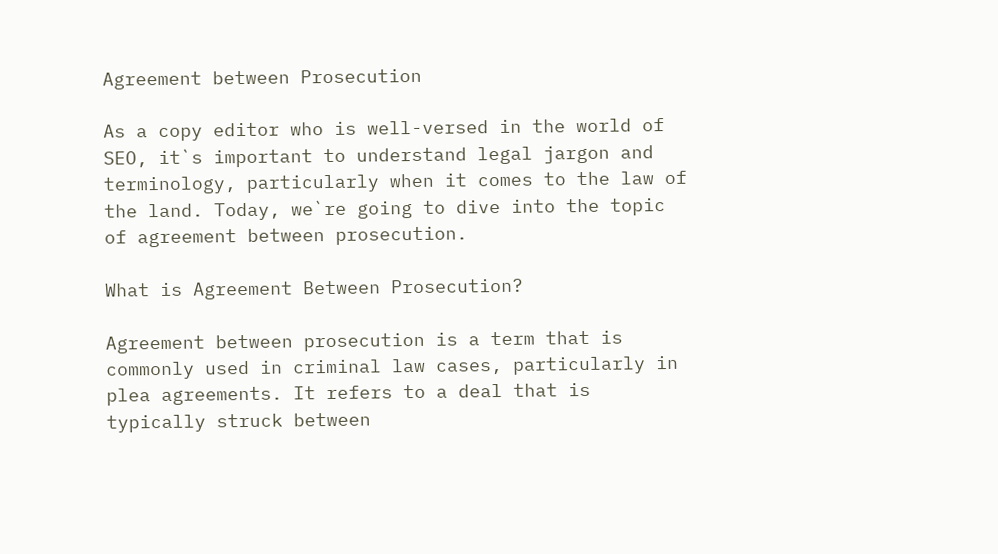Agreement between Prosecution

As a copy editor who is well-versed in the world of SEO, it`s important to understand legal jargon and terminology, particularly when it comes to the law of the land. Today, we`re going to dive into the topic of agreement between prosecution.

What is Agreement Between Prosecution?

Agreement between prosecution is a term that is commonly used in criminal law cases, particularly in plea agreements. It refers to a deal that is typically struck between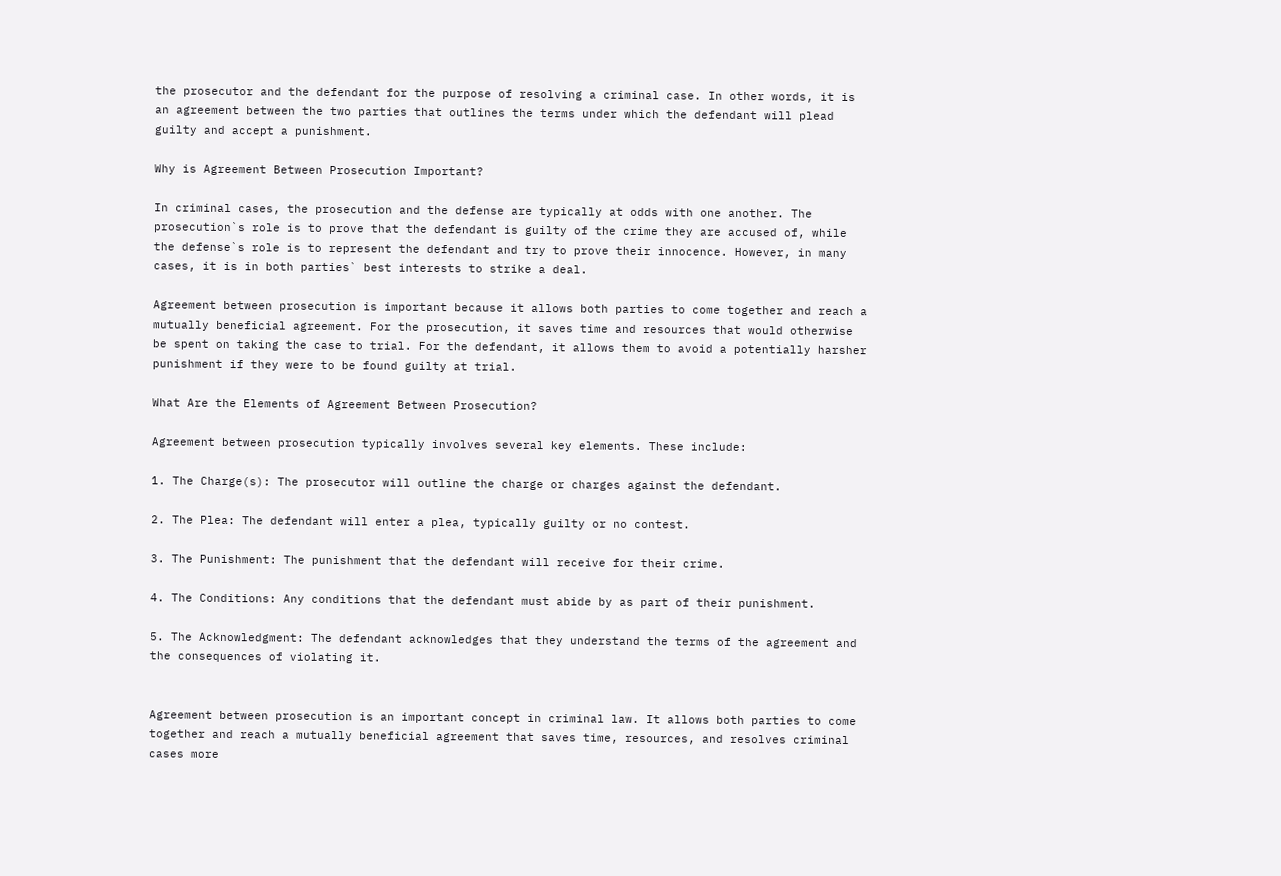the prosecutor and the defendant for the purpose of resolving a criminal case. In other words, it is an agreement between the two parties that outlines the terms under which the defendant will plead guilty and accept a punishment.

Why is Agreement Between Prosecution Important?

In criminal cases, the prosecution and the defense are typically at odds with one another. The prosecution`s role is to prove that the defendant is guilty of the crime they are accused of, while the defense`s role is to represent the defendant and try to prove their innocence. However, in many cases, it is in both parties` best interests to strike a deal.

Agreement between prosecution is important because it allows both parties to come together and reach a mutually beneficial agreement. For the prosecution, it saves time and resources that would otherwise be spent on taking the case to trial. For the defendant, it allows them to avoid a potentially harsher punishment if they were to be found guilty at trial.

What Are the Elements of Agreement Between Prosecution?

Agreement between prosecution typically involves several key elements. These include:

1. The Charge(s): The prosecutor will outline the charge or charges against the defendant.

2. The Plea: The defendant will enter a plea, typically guilty or no contest.

3. The Punishment: The punishment that the defendant will receive for their crime.

4. The Conditions: Any conditions that the defendant must abide by as part of their punishment.

5. The Acknowledgment: The defendant acknowledges that they understand the terms of the agreement and the consequences of violating it.


Agreement between prosecution is an important concept in criminal law. It allows both parties to come together and reach a mutually beneficial agreement that saves time, resources, and resolves criminal cases more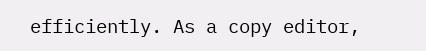efficiently. As a copy editor,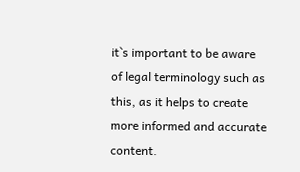it`s important to be aware of legal terminology such as this, as it helps to create more informed and accurate content.